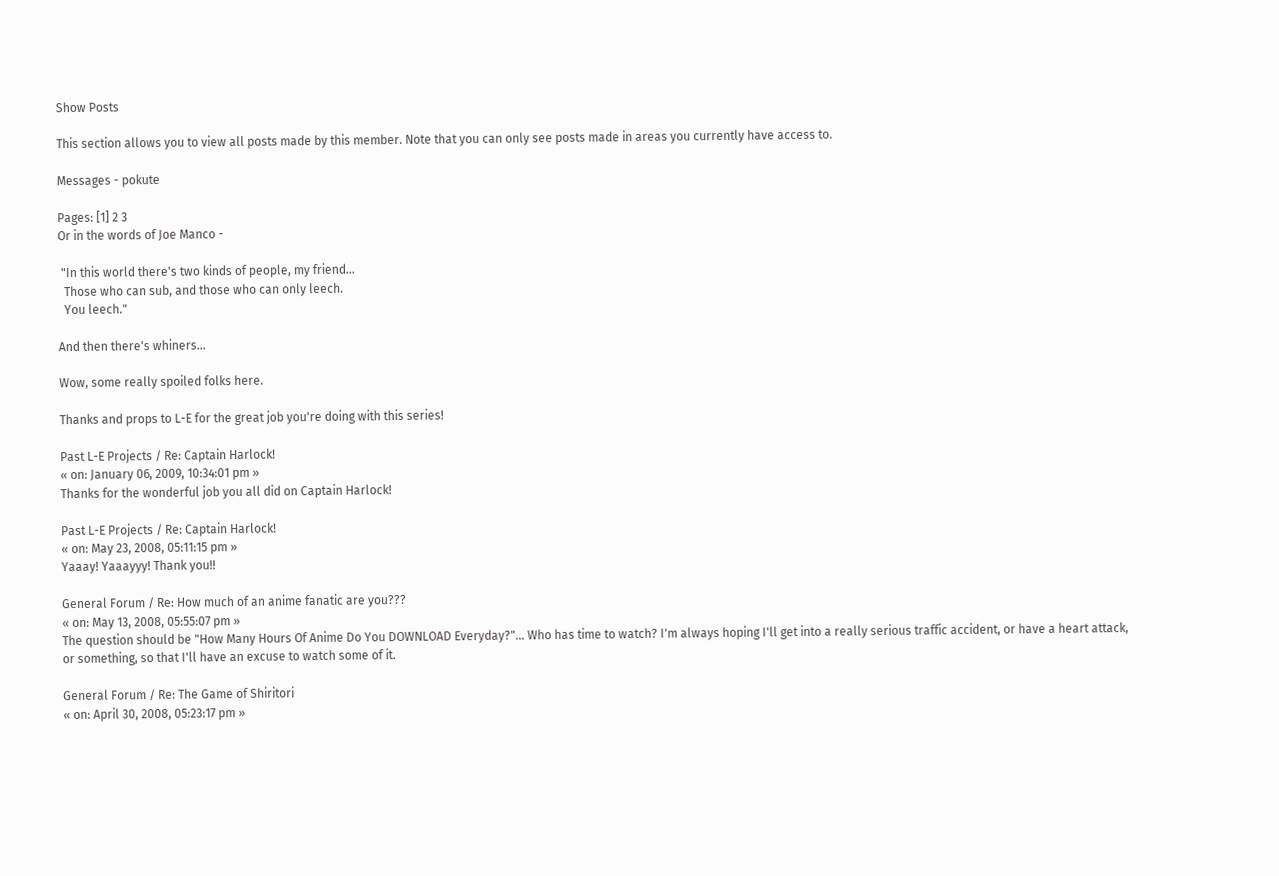Show Posts

This section allows you to view all posts made by this member. Note that you can only see posts made in areas you currently have access to.

Messages - pokute

Pages: [1] 2 3
Or in the words of Joe Manco -

 "In this world there's two kinds of people, my friend...
  Those who can sub, and those who can only leech.
  You leech."

And then there's whiners...

Wow, some really spoiled folks here.

Thanks and props to L-E for the great job you're doing with this series!

Past L-E Projects / Re: Captain Harlock!
« on: January 06, 2009, 10:34:01 pm »
Thanks for the wonderful job you all did on Captain Harlock!

Past L-E Projects / Re: Captain Harlock!
« on: May 23, 2008, 05:11:15 pm »
Yaaay! Yaaayyy! Thank you!!

General Forum / Re: How much of an anime fanatic are you???
« on: May 13, 2008, 05:55:07 pm »
The question should be "How Many Hours Of Anime Do You DOWNLOAD Everyday?"... Who has time to watch? I'm always hoping I'll get into a really serious traffic accident, or have a heart attack, or something, so that I'll have an excuse to watch some of it.

General Forum / Re: The Game of Shiritori
« on: April 30, 2008, 05:23:17 pm »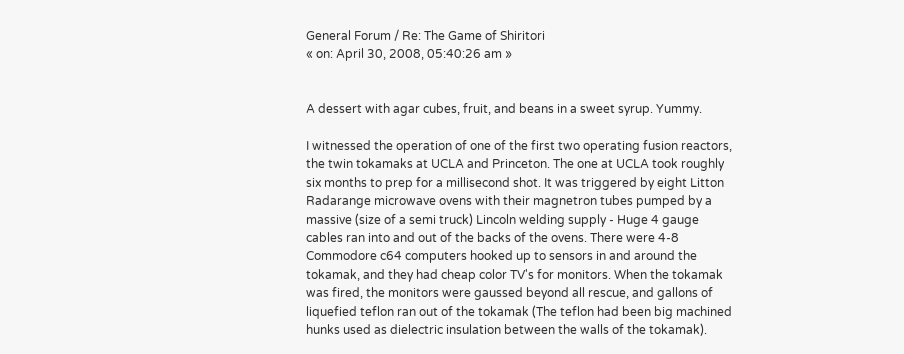General Forum / Re: The Game of Shiritori
« on: April 30, 2008, 05:40:26 am »


A dessert with agar cubes, fruit, and beans in a sweet syrup. Yummy.

I witnessed the operation of one of the first two operating fusion reactors, the twin tokamaks at UCLA and Princeton. The one at UCLA took roughly six months to prep for a millisecond shot. It was triggered by eight Litton Radarange microwave ovens with their magnetron tubes pumped by a massive (size of a semi truck) Lincoln welding supply - Huge 4 gauge cables ran into and out of the backs of the ovens. There were 4-8 Commodore c64 computers hooked up to sensors in and around the tokamak, and they had cheap color TV's for monitors. When the tokamak was fired, the monitors were gaussed beyond all rescue, and gallons of liquefied teflon ran out of the tokamak (The teflon had been big machined hunks used as dielectric insulation between the walls of the tokamak).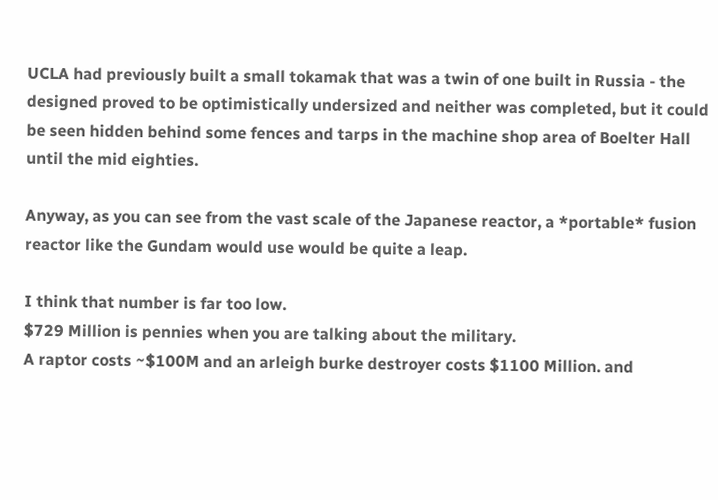UCLA had previously built a small tokamak that was a twin of one built in Russia - the designed proved to be optimistically undersized and neither was completed, but it could be seen hidden behind some fences and tarps in the machine shop area of Boelter Hall until the mid eighties.

Anyway, as you can see from the vast scale of the Japanese reactor, a *portable* fusion reactor like the Gundam would use would be quite a leap.

I think that number is far too low.
$729 Million is pennies when you are talking about the military.
A raptor costs ~$100M and an arleigh burke destroyer costs $1100 Million. and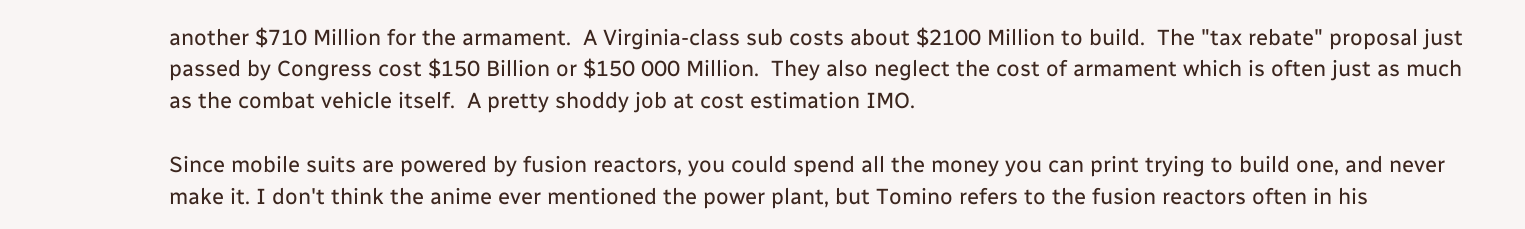another $710 Million for the armament.  A Virginia-class sub costs about $2100 Million to build.  The "tax rebate" proposal just passed by Congress cost $150 Billion or $150 000 Million.  They also neglect the cost of armament which is often just as much as the combat vehicle itself.  A pretty shoddy job at cost estimation IMO.

Since mobile suits are powered by fusion reactors, you could spend all the money you can print trying to build one, and never make it. I don't think the anime ever mentioned the power plant, but Tomino refers to the fusion reactors often in his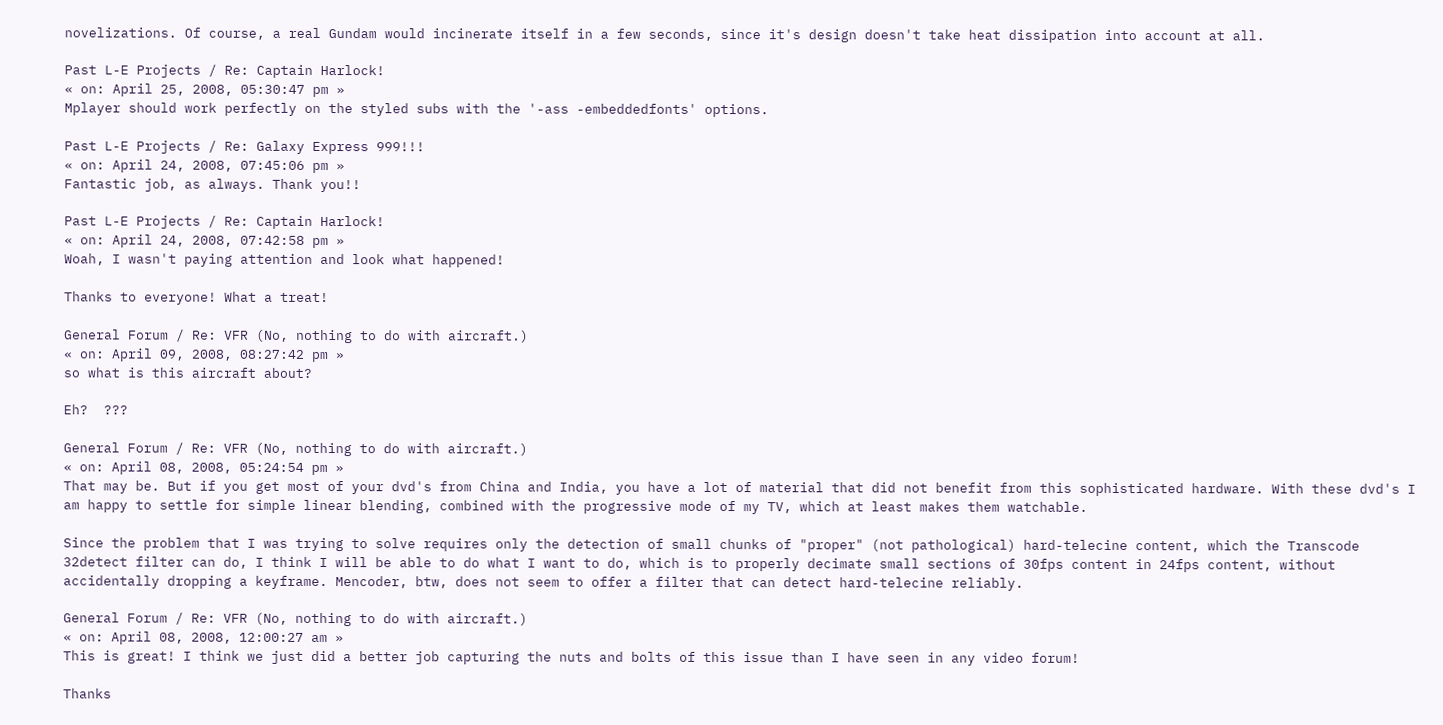novelizations. Of course, a real Gundam would incinerate itself in a few seconds, since it's design doesn't take heat dissipation into account at all.

Past L-E Projects / Re: Captain Harlock!
« on: April 25, 2008, 05:30:47 pm »
Mplayer should work perfectly on the styled subs with the '-ass -embeddedfonts' options.

Past L-E Projects / Re: Galaxy Express 999!!!
« on: April 24, 2008, 07:45:06 pm »
Fantastic job, as always. Thank you!!

Past L-E Projects / Re: Captain Harlock!
« on: April 24, 2008, 07:42:58 pm »
Woah, I wasn't paying attention and look what happened!

Thanks to everyone! What a treat!

General Forum / Re: VFR (No, nothing to do with aircraft.)
« on: April 09, 2008, 08:27:42 pm »
so what is this aircraft about?

Eh?  ???

General Forum / Re: VFR (No, nothing to do with aircraft.)
« on: April 08, 2008, 05:24:54 pm »
That may be. But if you get most of your dvd's from China and India, you have a lot of material that did not benefit from this sophisticated hardware. With these dvd's I am happy to settle for simple linear blending, combined with the progressive mode of my TV, which at least makes them watchable.

Since the problem that I was trying to solve requires only the detection of small chunks of "proper" (not pathological) hard-telecine content, which the Transcode 32detect filter can do, I think I will be able to do what I want to do, which is to properly decimate small sections of 30fps content in 24fps content, without accidentally dropping a keyframe. Mencoder, btw, does not seem to offer a filter that can detect hard-telecine reliably.

General Forum / Re: VFR (No, nothing to do with aircraft.)
« on: April 08, 2008, 12:00:27 am »
This is great! I think we just did a better job capturing the nuts and bolts of this issue than I have seen in any video forum!

Thanks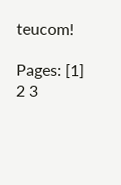teucom!

Pages: [1] 2 3